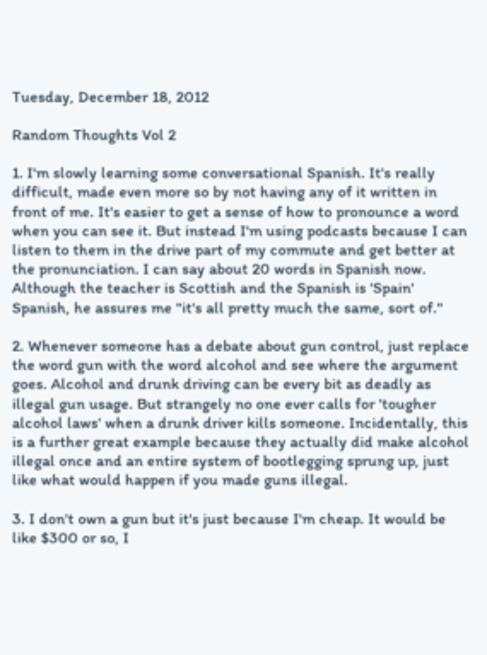Tuesday, December 18, 2012

Random Thoughts Vol 2

1. I'm slowly learning some conversational Spanish. It's really difficult, made even more so by not having any of it written in front of me. It's easier to get a sense of how to pronounce a word when you can see it. But instead I'm using podcasts because I can listen to them in the drive part of my commute and get better at the pronunciation. I can say about 20 words in Spanish now. Although the teacher is Scottish and the Spanish is 'Spain' Spanish, he assures me "it's all pretty much the same, sort of."

2. Whenever someone has a debate about gun control, just replace the word gun with the word alcohol and see where the argument goes. Alcohol and drunk driving can be every bit as deadly as illegal gun usage. But strangely no one ever calls for 'tougher alcohol laws' when a drunk driver kills someone. Incidentally, this is a further great example because they actually did make alcohol illegal once and an entire system of bootlegging sprung up, just like what would happen if you made guns illegal.

3. I don't own a gun but it's just because I'm cheap. It would be like $300 or so, I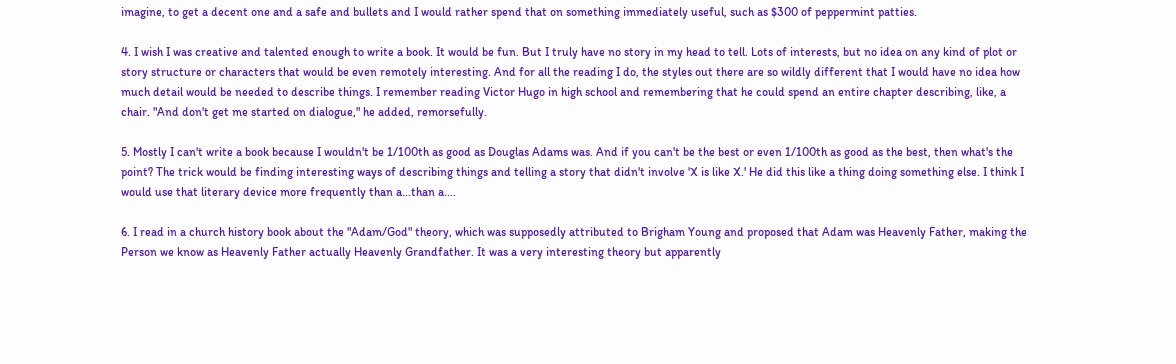imagine, to get a decent one and a safe and bullets and I would rather spend that on something immediately useful, such as $300 of peppermint patties.

4. I wish I was creative and talented enough to write a book. It would be fun. But I truly have no story in my head to tell. Lots of interests, but no idea on any kind of plot or story structure or characters that would be even remotely interesting. And for all the reading I do, the styles out there are so wildly different that I would have no idea how much detail would be needed to describe things. I remember reading Victor Hugo in high school and remembering that he could spend an entire chapter describing, like, a chair. "And don't get me started on dialogue," he added, remorsefully.

5. Mostly I can't write a book because I wouldn't be 1/100th as good as Douglas Adams was. And if you can't be the best or even 1/100th as good as the best, then what's the point? The trick would be finding interesting ways of describing things and telling a story that didn't involve 'X is like X.' He did this like a thing doing something else. I think I would use that literary device more frequently than a...than a....

6. I read in a church history book about the "Adam/God" theory, which was supposedly attributed to Brigham Young and proposed that Adam was Heavenly Father, making the Person we know as Heavenly Father actually Heavenly Grandfather. It was a very interesting theory but apparently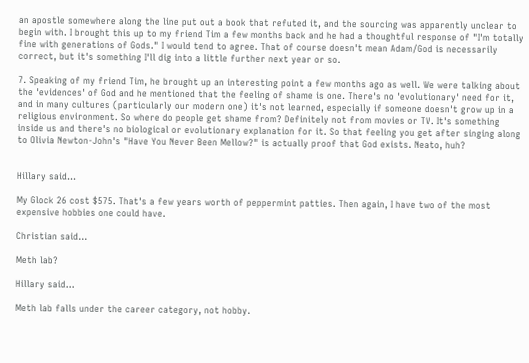an apostle somewhere along the line put out a book that refuted it, and the sourcing was apparently unclear to begin with. I brought this up to my friend Tim a few months back and he had a thoughtful response of "I'm totally fine with generations of Gods." I would tend to agree. That of course doesn't mean Adam/God is necessarily correct, but it's something I'll dig into a little further next year or so.

7. Speaking of my friend Tim, he brought up an interesting point a few months ago as well. We were talking about the 'evidences' of God and he mentioned that the feeling of shame is one. There's no 'evolutionary' need for it, and in many cultures (particularly our modern one) it's not learned, especially if someone doesn't grow up in a religious environment. So where do people get shame from? Definitely not from movies or TV. It's something inside us and there's no biological or evolutionary explanation for it. So that feeling you get after singing along to Olivia Newton-John's "Have You Never Been Mellow?" is actually proof that God exists. Neato, huh?


Hillary said...

My Glock 26 cost $575. That's a few years worth of peppermint patties. Then again, I have two of the most expensive hobbies one could have.

Christian said...

Meth lab?

Hillary said...

Meth lab falls under the career category, not hobby.